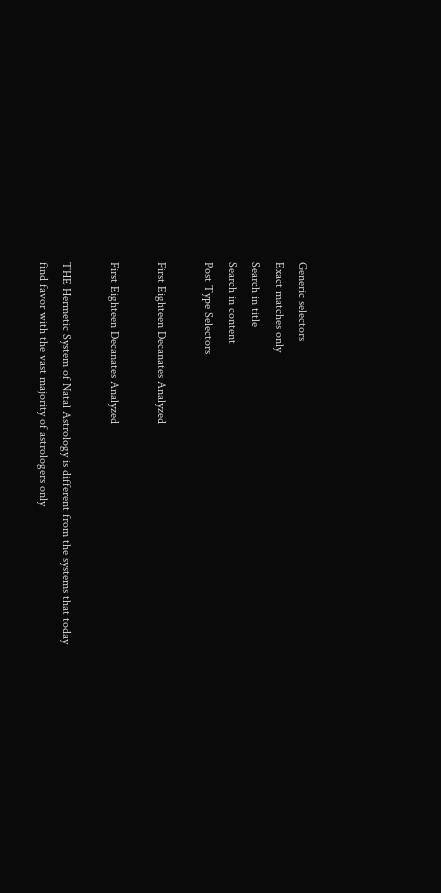Generic selectors
Exact matches only
Search in title
Search in content
Post Type Selectors

First Eighteen Decanates Analyzed

First Eighteen Decanates Analyzed

THE Hermetic System of Natal Astrology is different from the systems that today
find favor with the vast majority of astrologers only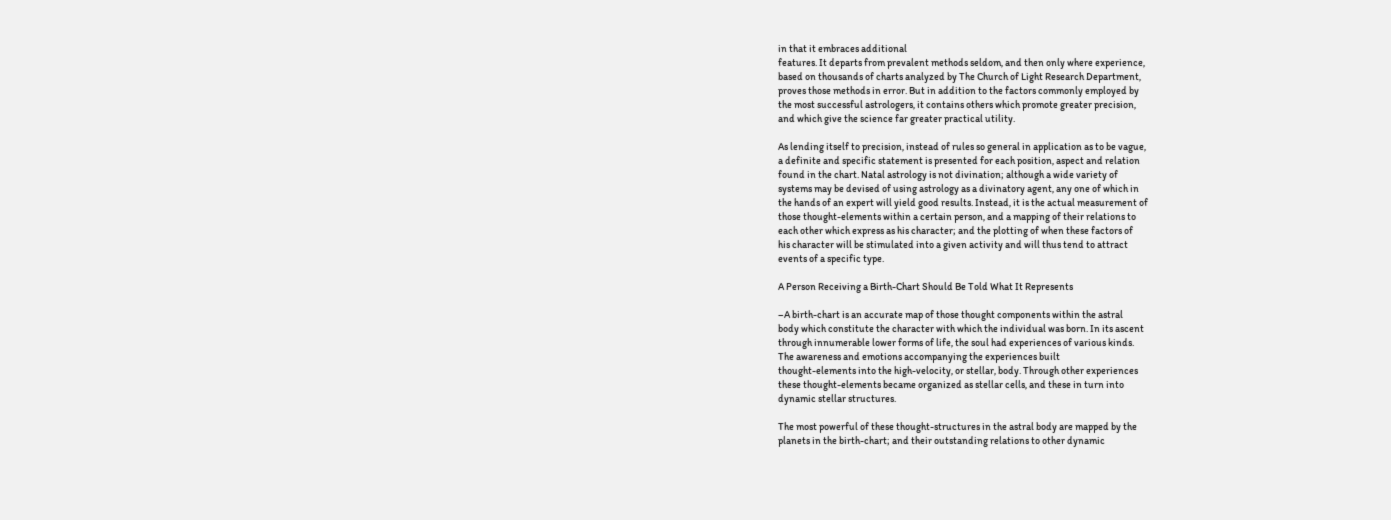in that it embraces additional
features. It departs from prevalent methods seldom, and then only where experience,
based on thousands of charts analyzed by The Church of Light Research Department,
proves those methods in error. But in addition to the factors commonly employed by
the most successful astrologers, it contains others which promote greater precision,
and which give the science far greater practical utility.

As lending itself to precision, instead of rules so general in application as to be vague,
a definite and specific statement is presented for each position, aspect and relation
found in the chart. Natal astrology is not divination; although a wide variety of
systems may be devised of using astrology as a divinatory agent, any one of which in
the hands of an expert will yield good results. Instead, it is the actual measurement of
those thought-elements within a certain person, and a mapping of their relations to
each other which express as his character; and the plotting of when these factors of
his character will be stimulated into a given activity and will thus tend to attract
events of a specific type.

A Person Receiving a Birth-Chart Should Be Told What It Represents

–A birth-chart is an accurate map of those thought components within the astral
body which constitute the character with which the individual was born. In its ascent
through innumerable lower forms of life, the soul had experiences of various kinds.
The awareness and emotions accompanying the experiences built
thought-elements into the high-velocity, or stellar, body. Through other experiences
these thought-elements became organized as stellar cells, and these in turn into
dynamic stellar structures.

The most powerful of these thought-structures in the astral body are mapped by the
planets in the birth-chart; and their outstanding relations to other dynamic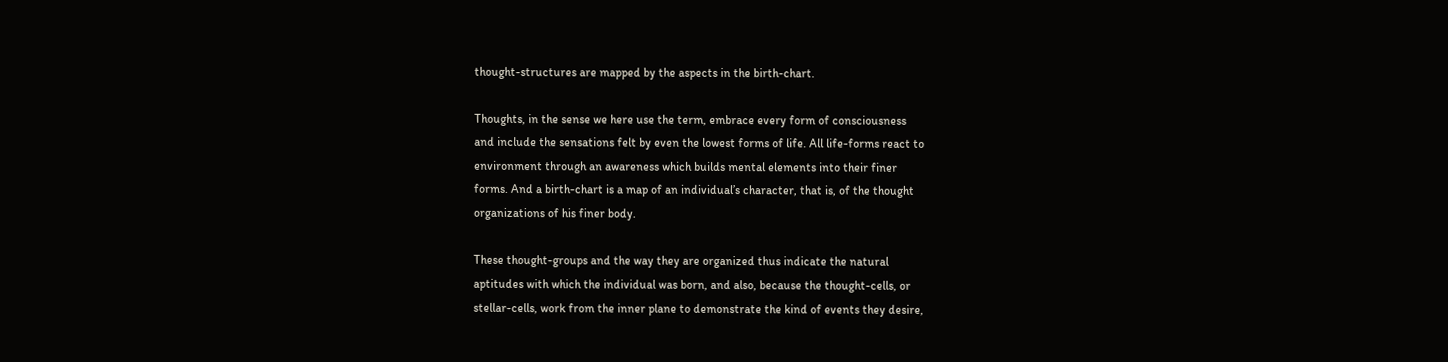thought-structures are mapped by the aspects in the birth-chart.

Thoughts, in the sense we here use the term, embrace every form of consciousness
and include the sensations felt by even the lowest forms of life. All life-forms react to
environment through an awareness which builds mental elements into their finer
forms. And a birth-chart is a map of an individual’s character, that is, of the thought
organizations of his finer body.

These thought-groups and the way they are organized thus indicate the natural
aptitudes with which the individual was born, and also, because the thought-cells, or
stellar-cells, work from the inner plane to demonstrate the kind of events they desire,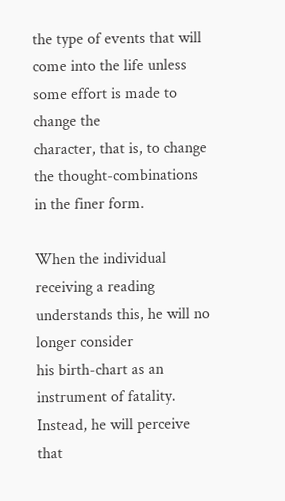the type of events that will come into the life unless some effort is made to change the
character, that is, to change the thought-combinations in the finer form.

When the individual receiving a reading understands this, he will no longer consider
his birth-chart as an instrument of fatality. Instead, he will perceive that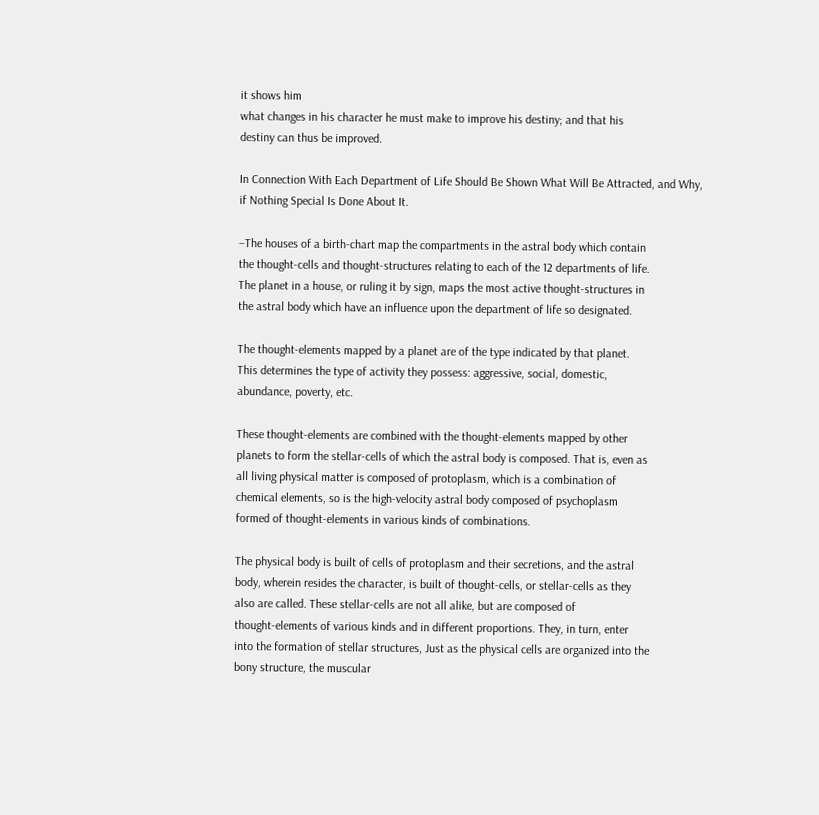it shows him
what changes in his character he must make to improve his destiny; and that his
destiny can thus be improved.

In Connection With Each Department of Life Should Be Shown What Will Be Attracted, and Why, if Nothing Special Is Done About It.

–The houses of a birth-chart map the compartments in the astral body which contain
the thought-cells and thought-structures relating to each of the 12 departments of life.
The planet in a house, or ruling it by sign, maps the most active thought-structures in
the astral body which have an influence upon the department of life so designated.

The thought-elements mapped by a planet are of the type indicated by that planet.
This determines the type of activity they possess: aggressive, social, domestic,
abundance, poverty, etc.

These thought-elements are combined with the thought-elements mapped by other
planets to form the stellar-cells of which the astral body is composed. That is, even as
all living physical matter is composed of protoplasm, which is a combination of
chemical elements, so is the high-velocity astral body composed of psychoplasm
formed of thought-elements in various kinds of combinations.

The physical body is built of cells of protoplasm and their secretions, and the astral
body, wherein resides the character, is built of thought-cells, or stellar-cells as they
also are called. These stellar-cells are not all alike, but are composed of
thought-elements of various kinds and in different proportions. They, in turn, enter
into the formation of stellar structures, Just as the physical cells are organized into the
bony structure, the muscular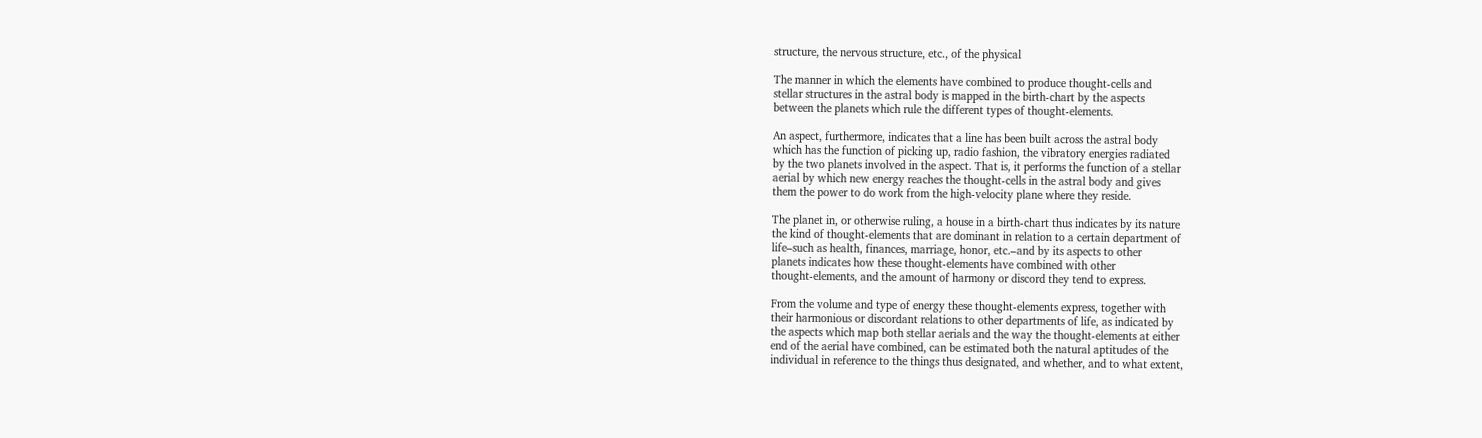structure, the nervous structure, etc., of the physical

The manner in which the elements have combined to produce thought-cells and
stellar structures in the astral body is mapped in the birth-chart by the aspects
between the planets which rule the different types of thought-elements.

An aspect, furthermore, indicates that a line has been built across the astral body
which has the function of picking up, radio fashion, the vibratory energies radiated
by the two planets involved in the aspect. That is, it performs the function of a stellar
aerial by which new energy reaches the thought-cells in the astral body and gives
them the power to do work from the high-velocity plane where they reside.

The planet in, or otherwise ruling, a house in a birth-chart thus indicates by its nature
the kind of thought-elements that are dominant in relation to a certain department of
life–such as health, finances, marriage, honor, etc.–and by its aspects to other
planets indicates how these thought-elements have combined with other
thought-elements, and the amount of harmony or discord they tend to express.

From the volume and type of energy these thought-elements express, together with
their harmonious or discordant relations to other departments of life, as indicated by
the aspects which map both stellar aerials and the way the thought-elements at either
end of the aerial have combined, can be estimated both the natural aptitudes of the
individual in reference to the things thus designated, and whether, and to what extent,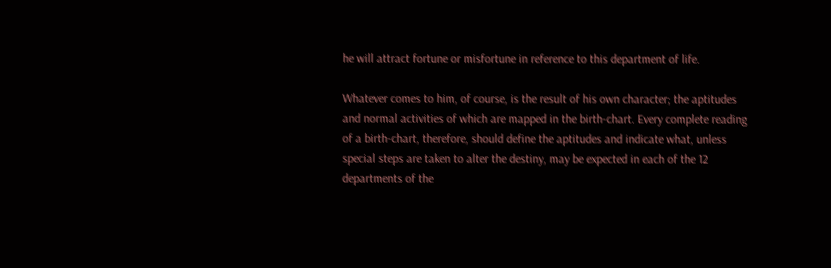he will attract fortune or misfortune in reference to this department of life.

Whatever comes to him, of course, is the result of his own character; the aptitudes
and normal activities of which are mapped in the birth-chart. Every complete reading
of a birth-chart, therefore, should define the aptitudes and indicate what, unless
special steps are taken to alter the destiny, may be expected in each of the 12
departments of the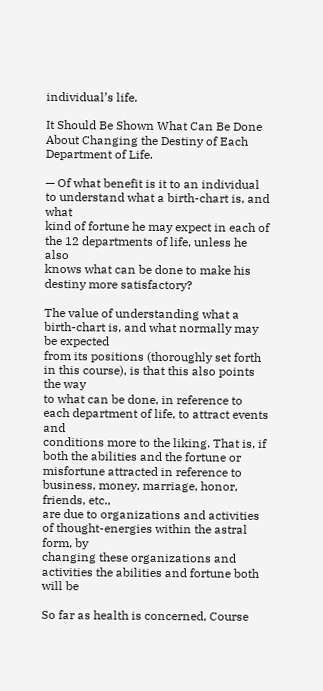individual’s life.

It Should Be Shown What Can Be Done About Changing the Destiny of Each Department of Life.

— Of what benefit is it to an individual to understand what a birth-chart is, and what
kind of fortune he may expect in each of the 12 departments of life, unless he also
knows what can be done to make his destiny more satisfactory?

The value of understanding what a birth-chart is, and what normally may be expected
from its positions (thoroughly set forth in this course), is that this also points the way
to what can be done, in reference to each department of life, to attract events and
conditions more to the liking. That is, if both the abilities and the fortune or
misfortune attracted in reference to business, money, marriage, honor, friends, etc.,
are due to organizations and activities of thought-energies within the astral form, by
changing these organizations and activities the abilities and fortune both will be

So far as health is concerned, Course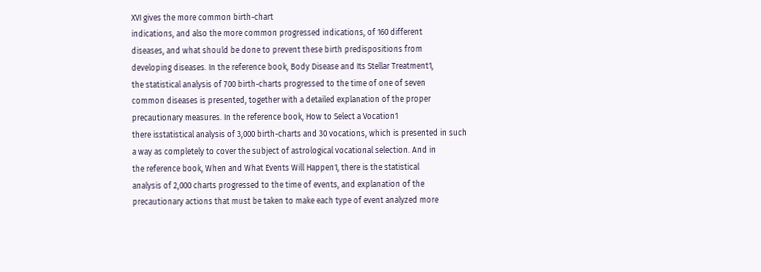XVI gives the more common birth-chart
indications, and also the more common progressed indications, of 160 different
diseases, and what should be done to prevent these birth predispositions from
developing diseases. In the reference book, Body Disease and Its Stellar Treatment1,
the statistical analysis of 700 birth-charts progressed to the time of one of seven
common diseases is presented, together with a detailed explanation of the proper
precautionary measures. In the reference book, How to Select a Vocation1
there isstatistical analysis of 3,000 birth-charts and 30 vocations, which is presented in such
a way as completely to cover the subject of astrological vocational selection. And in
the reference book, When and What Events Will Happen1, there is the statistical
analysis of 2,000 charts progressed to the time of events, and explanation of the
precautionary actions that must be taken to make each type of event analyzed more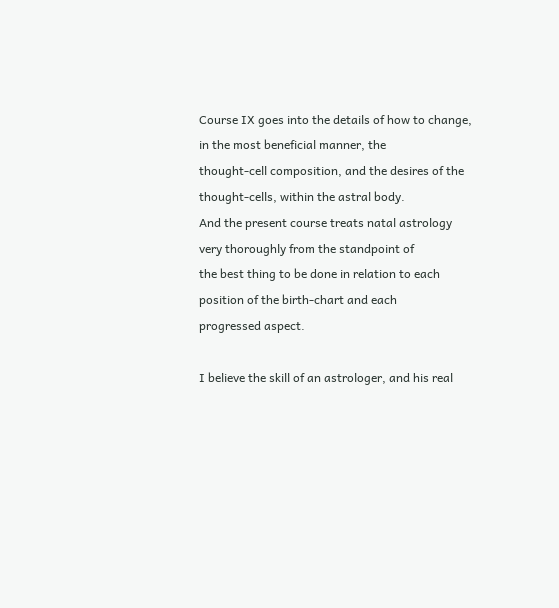Course IX goes into the details of how to change, in the most beneficial manner, the
thought-cell composition, and the desires of the thought-cells, within the astral body.
And the present course treats natal astrology very thoroughly from the standpoint of
the best thing to be done in relation to each position of the birth-chart and each
progressed aspect.

I believe the skill of an astrologer, and his real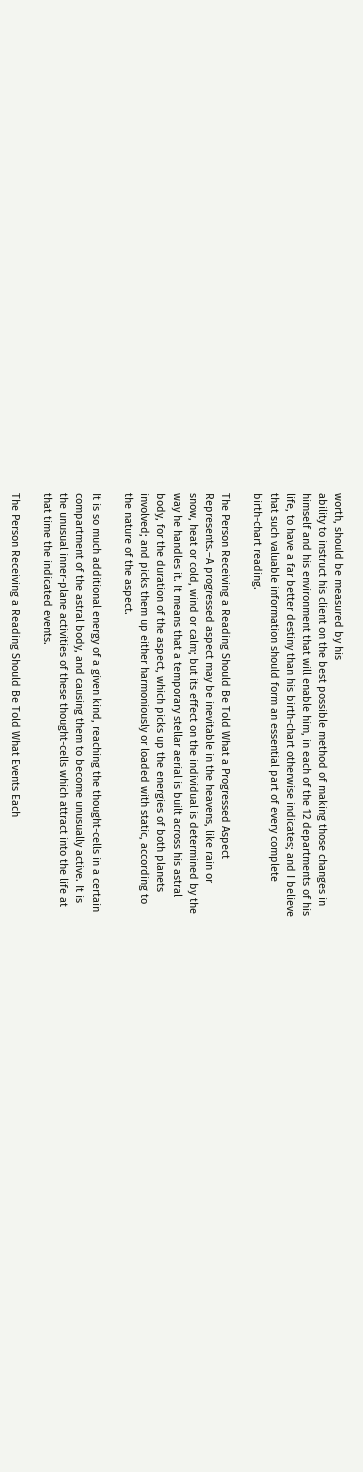worth, should be measured by his
ability to instruct his client on the best possible method of making those changes in
himself and his environment that will enable him, in each of the 12 departments of his
life, to have a far better destiny than his birth-chart otherwise indicates; and I believe
that such valuable information should form an essential part of every complete
birth-chart reading.

The Person Receiving a Reading Should Be Told What a Progressed Aspect
Represents.–A progressed aspect may be inevitable in the heavens, like rain or
snow, heat or cold, wind or calm; but its effect on the individual is determined by the
way he handles it. It means that a temporary stellar aerial is built across his astral
body, for the duration of the aspect, which picks up the energies of both planets
involved; and picks them up either harmoniously or loaded with static, according to
the nature of the aspect.

It is so much additional energy of a given kind, reaching the thought-cells in a certain
compartment of the astral body, and causing them to become unusually active. It is
the unusual inner-plane activities of these thought-cells which attract into the life at
that time the indicated events.

The Person Receiving a Reading Should Be Told What Events Each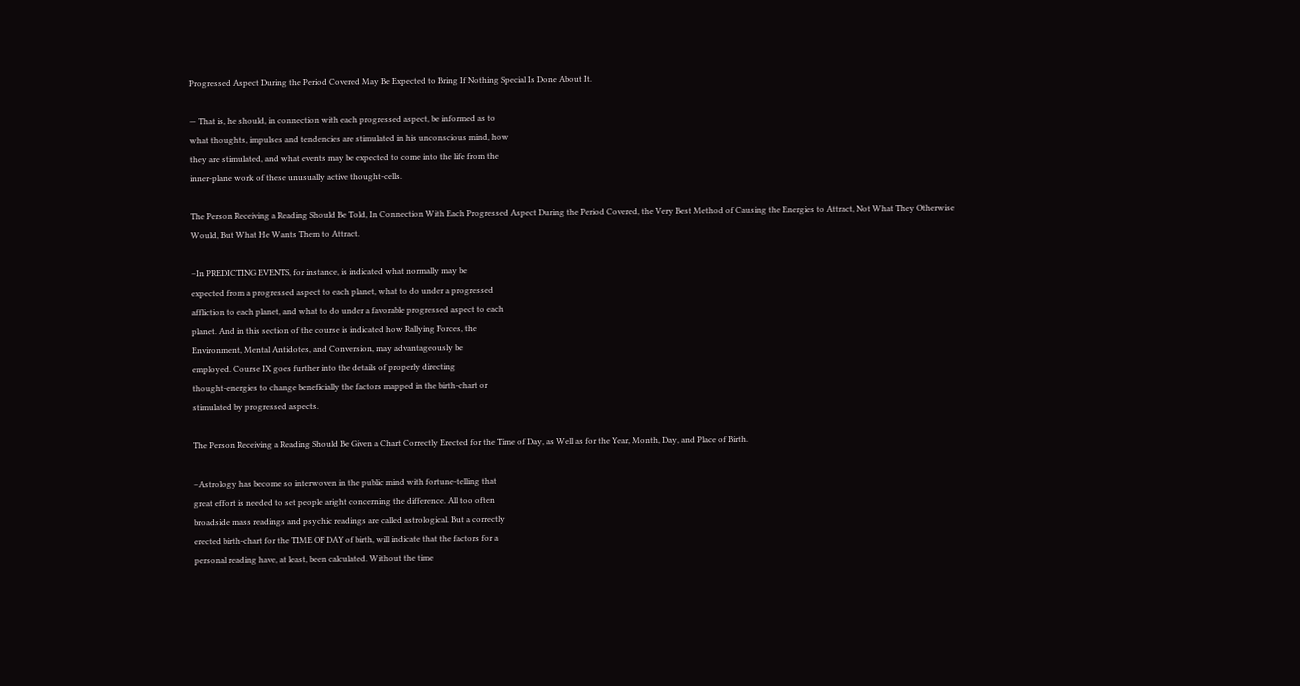Progressed Aspect During the Period Covered May Be Expected to Bring If Nothing Special Is Done About It.

— That is, he should, in connection with each progressed aspect, be informed as to
what thoughts, impulses and tendencies are stimulated in his unconscious mind, how
they are stimulated, and what events may be expected to come into the life from the
inner-plane work of these unusually active thought-cells.

The Person Receiving a Reading Should Be Told, In Connection With Each Progressed Aspect During the Period Covered, the Very Best Method of Causing the Energies to Attract, Not What They Otherwise Would, But What He Wants Them to Attract.

–In PREDICTING EVENTS, for instance, is indicated what normally may be
expected from a progressed aspect to each planet, what to do under a progressed
affliction to each planet, and what to do under a favorable progressed aspect to each
planet. And in this section of the course is indicated how Rallying Forces, the
Environment, Mental Antidotes, and Conversion, may advantageously be
employed. Course IX goes further into the details of properly directing
thought-energies to change beneficially the factors mapped in the birth-chart or
stimulated by progressed aspects.

The Person Receiving a Reading Should Be Given a Chart Correctly Erected for the Time of Day, as Well as for the Year, Month, Day, and Place of Birth.

–Astrology has become so interwoven in the public mind with fortune-telling that
great effort is needed to set people aright concerning the difference. All too often
broadside mass readings and psychic readings are called astrological. But a correctly
erected birth-chart for the TIME OF DAY of birth, will indicate that the factors for a
personal reading have, at least, been calculated. Without the time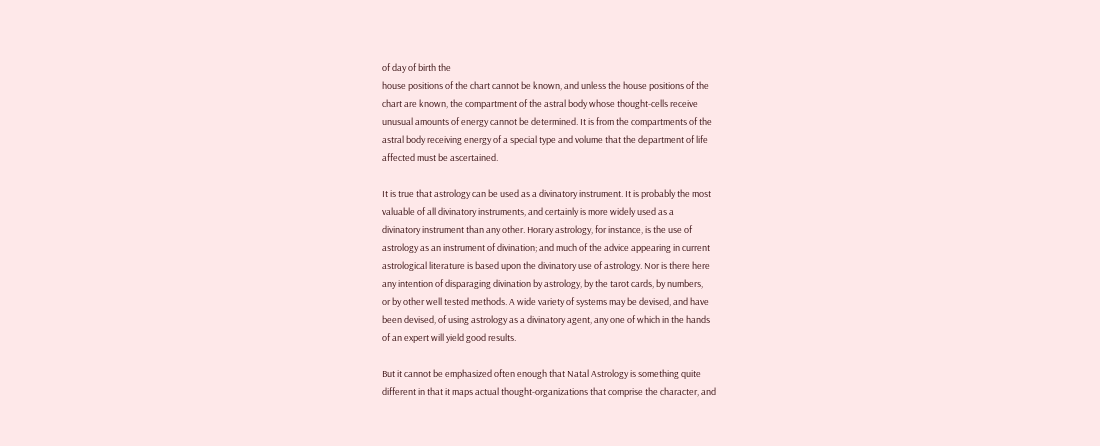of day of birth the
house positions of the chart cannot be known, and unless the house positions of the
chart are known, the compartment of the astral body whose thought-cells receive
unusual amounts of energy cannot be determined. It is from the compartments of the
astral body receiving energy of a special type and volume that the department of life
affected must be ascertained.

It is true that astrology can be used as a divinatory instrument. It is probably the most
valuable of all divinatory instruments, and certainly is more widely used as a
divinatory instrument than any other. Horary astrology, for instance, is the use of
astrology as an instrument of divination; and much of the advice appearing in current
astrological literature is based upon the divinatory use of astrology. Nor is there here
any intention of disparaging divination by astrology, by the tarot cards, by numbers,
or by other well tested methods. A wide variety of systems may be devised, and have
been devised, of using astrology as a divinatory agent, any one of which in the hands
of an expert will yield good results.

But it cannot be emphasized often enough that Natal Astrology is something quite
different in that it maps actual thought-organizations that comprise the character, and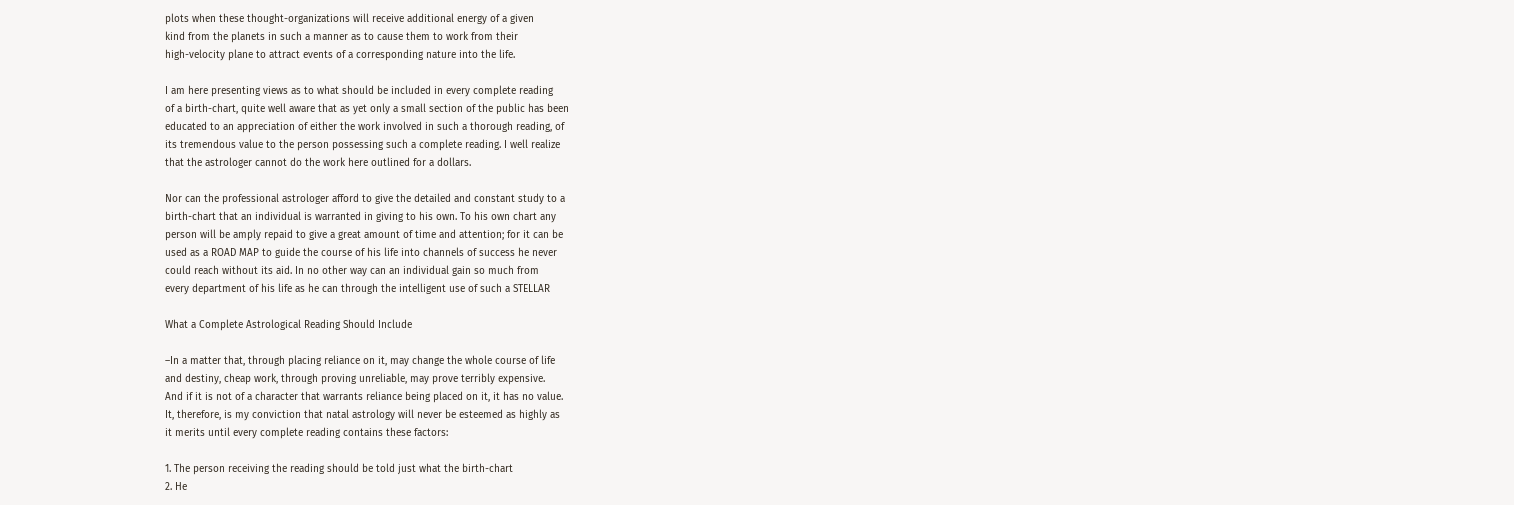plots when these thought-organizations will receive additional energy of a given
kind from the planets in such a manner as to cause them to work from their
high-velocity plane to attract events of a corresponding nature into the life.

I am here presenting views as to what should be included in every complete reading
of a birth-chart, quite well aware that as yet only a small section of the public has been
educated to an appreciation of either the work involved in such a thorough reading, of
its tremendous value to the person possessing such a complete reading. I well realize
that the astrologer cannot do the work here outlined for a dollars.

Nor can the professional astrologer afford to give the detailed and constant study to a
birth-chart that an individual is warranted in giving to his own. To his own chart any
person will be amply repaid to give a great amount of time and attention; for it can be
used as a ROAD MAP to guide the course of his life into channels of success he never
could reach without its aid. In no other way can an individual gain so much from
every department of his life as he can through the intelligent use of such a STELLAR

What a Complete Astrological Reading Should Include

–In a matter that, through placing reliance on it, may change the whole course of life
and destiny, cheap work, through proving unreliable, may prove terribly expensive.
And if it is not of a character that warrants reliance being placed on it, it has no value.
It, therefore, is my conviction that natal astrology will never be esteemed as highly as
it merits until every complete reading contains these factors:

1. The person receiving the reading should be told just what the birth-chart
2. He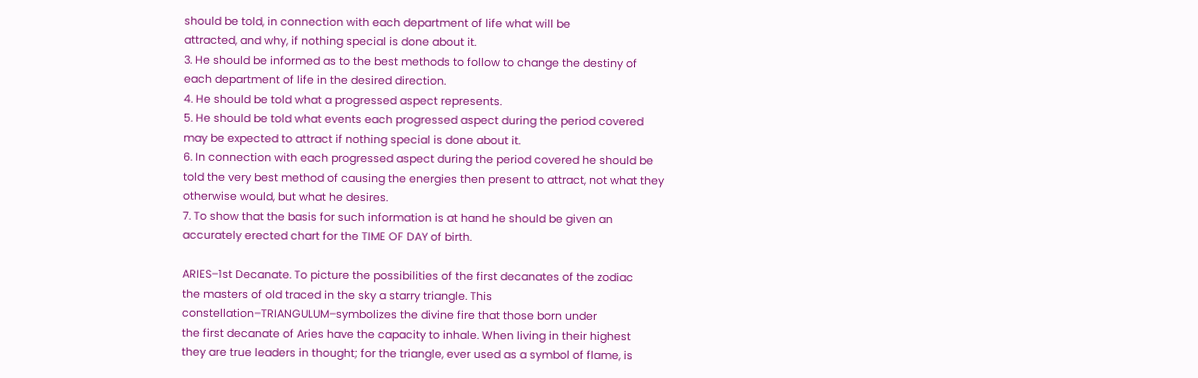should be told, in connection with each department of life what will be
attracted, and why, if nothing special is done about it.
3. He should be informed as to the best methods to follow to change the destiny of
each department of life in the desired direction.
4. He should be told what a progressed aspect represents.
5. He should be told what events each progressed aspect during the period covered
may be expected to attract if nothing special is done about it.
6. In connection with each progressed aspect during the period covered he should be
told the very best method of causing the energies then present to attract, not what they
otherwise would, but what he desires.
7. To show that the basis for such information is at hand he should be given an
accurately erected chart for the TIME OF DAY of birth.

ARIES–1st Decanate. To picture the possibilities of the first decanates of the zodiac
the masters of old traced in the sky a starry triangle. This
constellation–TRIANGULUM–symbolizes the divine fire that those born under
the first decanate of Aries have the capacity to inhale. When living in their highest
they are true leaders in thought; for the triangle, ever used as a symbol of flame, is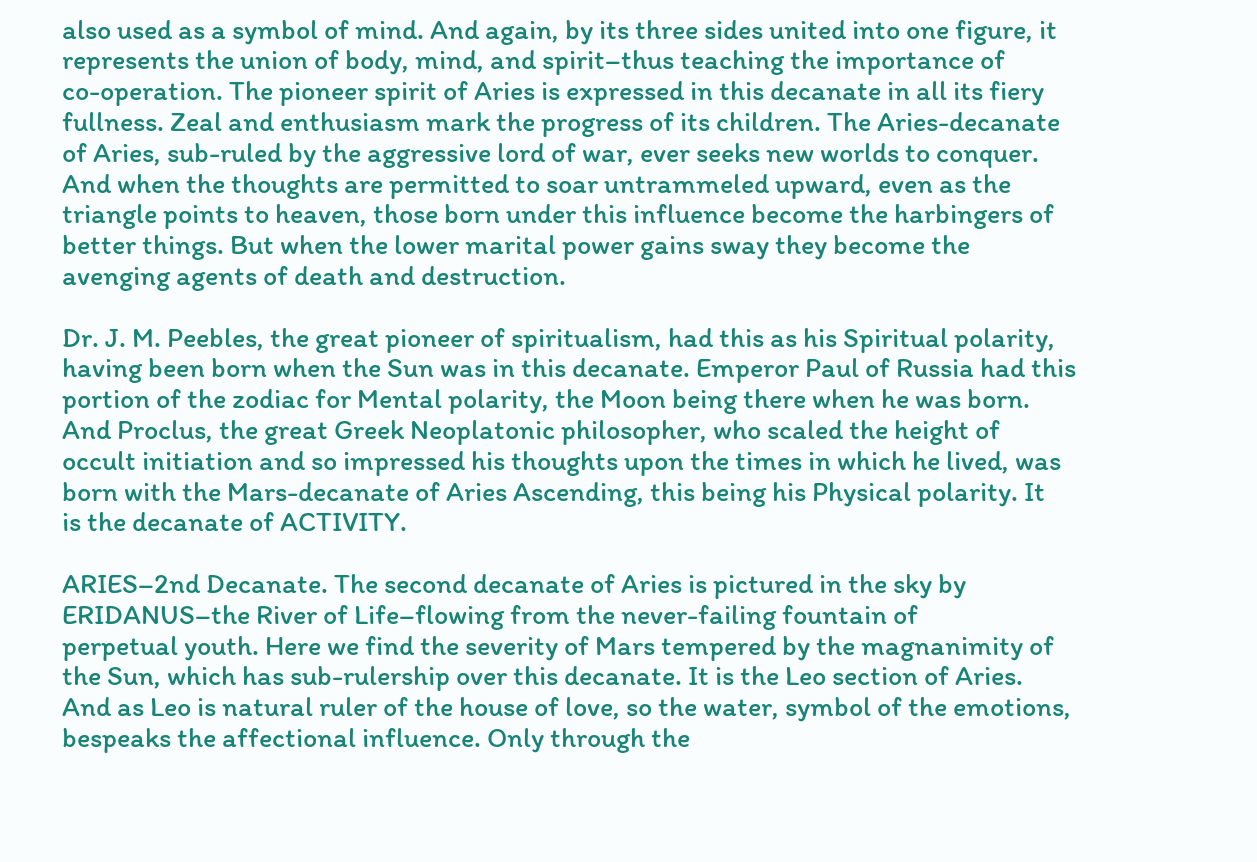also used as a symbol of mind. And again, by its three sides united into one figure, it
represents the union of body, mind, and spirit–thus teaching the importance of
co-operation. The pioneer spirit of Aries is expressed in this decanate in all its fiery
fullness. Zeal and enthusiasm mark the progress of its children. The Aries-decanate
of Aries, sub-ruled by the aggressive lord of war, ever seeks new worlds to conquer.
And when the thoughts are permitted to soar untrammeled upward, even as the
triangle points to heaven, those born under this influence become the harbingers of
better things. But when the lower marital power gains sway they become the
avenging agents of death and destruction.

Dr. J. M. Peebles, the great pioneer of spiritualism, had this as his Spiritual polarity,
having been born when the Sun was in this decanate. Emperor Paul of Russia had this
portion of the zodiac for Mental polarity, the Moon being there when he was born.
And Proclus, the great Greek Neoplatonic philosopher, who scaled the height of
occult initiation and so impressed his thoughts upon the times in which he lived, was
born with the Mars-decanate of Aries Ascending, this being his Physical polarity. It
is the decanate of ACTIVITY.

ARIES–2nd Decanate. The second decanate of Aries is pictured in the sky by
ERIDANUS–the River of Life–flowing from the never-failing fountain of
perpetual youth. Here we find the severity of Mars tempered by the magnanimity of
the Sun, which has sub-rulership over this decanate. It is the Leo section of Aries.
And as Leo is natural ruler of the house of love, so the water, symbol of the emotions,
bespeaks the affectional influence. Only through the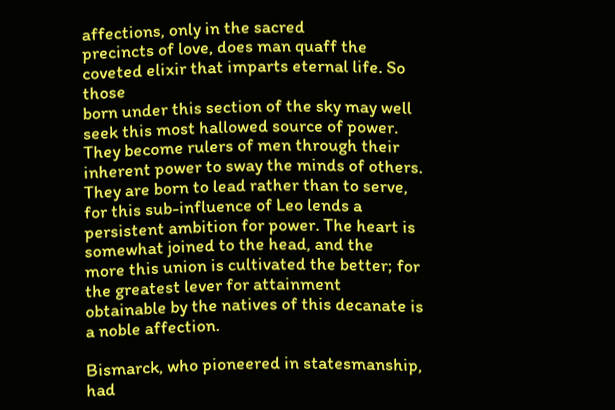affections, only in the sacred
precincts of love, does man quaff the coveted elixir that imparts eternal life. So those
born under this section of the sky may well seek this most hallowed source of power.
They become rulers of men through their inherent power to sway the minds of others.
They are born to lead rather than to serve, for this sub-influence of Leo lends a
persistent ambition for power. The heart is somewhat joined to the head, and the
more this union is cultivated the better; for the greatest lever for attainment
obtainable by the natives of this decanate is a noble affection.

Bismarck, who pioneered in statesmanship, had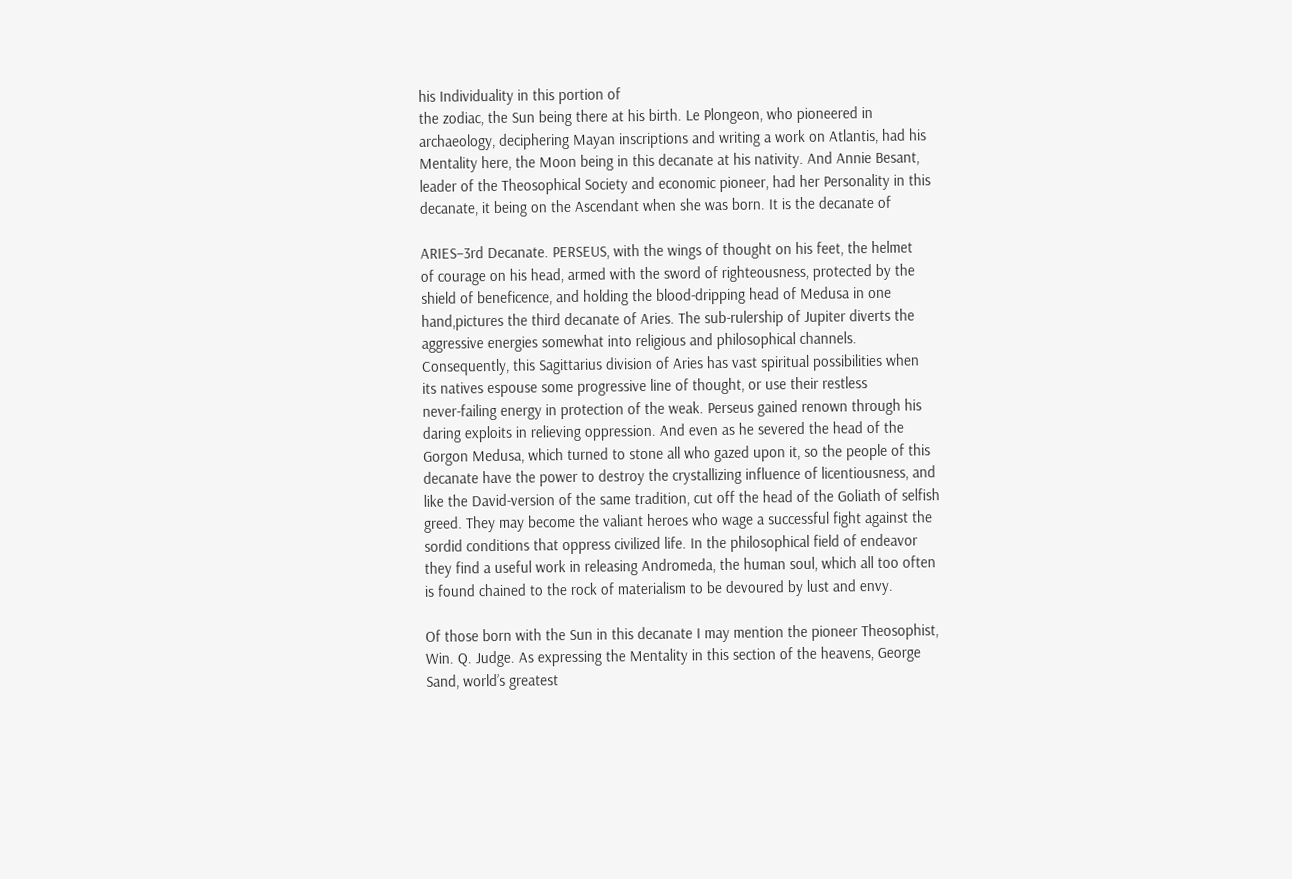his Individuality in this portion of
the zodiac, the Sun being there at his birth. Le Plongeon, who pioneered in
archaeology, deciphering Mayan inscriptions and writing a work on Atlantis, had his
Mentality here, the Moon being in this decanate at his nativity. And Annie Besant,
leader of the Theosophical Society and economic pioneer, had her Personality in this
decanate, it being on the Ascendant when she was born. It is the decanate of

ARIES–3rd Decanate. PERSEUS, with the wings of thought on his feet, the helmet
of courage on his head, armed with the sword of righteousness, protected by the
shield of beneficence, and holding the blood-dripping head of Medusa in one
hand,pictures the third decanate of Aries. The sub-rulership of Jupiter diverts the
aggressive energies somewhat into religious and philosophical channels.
Consequently, this Sagittarius division of Aries has vast spiritual possibilities when
its natives espouse some progressive line of thought, or use their restless
never-failing energy in protection of the weak. Perseus gained renown through his
daring exploits in relieving oppression. And even as he severed the head of the
Gorgon Medusa, which turned to stone all who gazed upon it, so the people of this
decanate have the power to destroy the crystallizing influence of licentiousness, and
like the David-version of the same tradition, cut off the head of the Goliath of selfish
greed. They may become the valiant heroes who wage a successful fight against the
sordid conditions that oppress civilized life. In the philosophical field of endeavor
they find a useful work in releasing Andromeda, the human soul, which all too often
is found chained to the rock of materialism to be devoured by lust and envy.

Of those born with the Sun in this decanate I may mention the pioneer Theosophist,
Win. Q. Judge. As expressing the Mentality in this section of the heavens, George
Sand, world’s greatest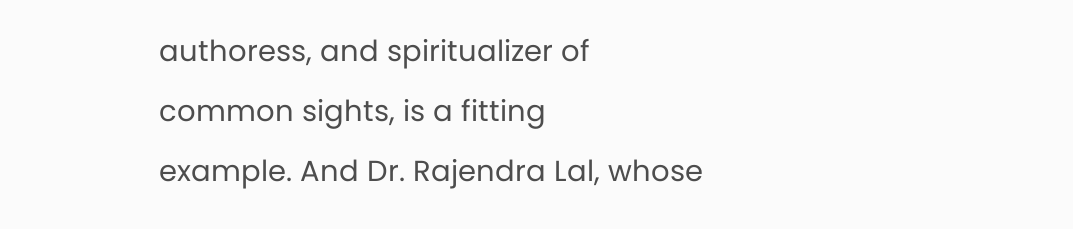authoress, and spiritualizer of common sights, is a fitting
example. And Dr. Rajendra Lal, whose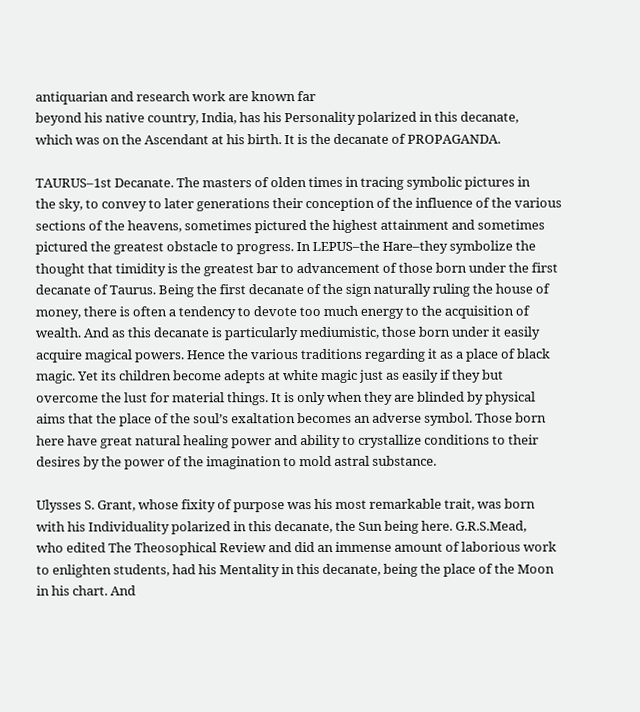antiquarian and research work are known far
beyond his native country, India, has his Personality polarized in this decanate,
which was on the Ascendant at his birth. It is the decanate of PROPAGANDA.

TAURUS–1st Decanate. The masters of olden times in tracing symbolic pictures in
the sky, to convey to later generations their conception of the influence of the various
sections of the heavens, sometimes pictured the highest attainment and sometimes
pictured the greatest obstacle to progress. In LEPUS–the Hare–they symbolize the
thought that timidity is the greatest bar to advancement of those born under the first
decanate of Taurus. Being the first decanate of the sign naturally ruling the house of
money, there is often a tendency to devote too much energy to the acquisition of
wealth. And as this decanate is particularly mediumistic, those born under it easily
acquire magical powers. Hence the various traditions regarding it as a place of black
magic. Yet its children become adepts at white magic just as easily if they but
overcome the lust for material things. It is only when they are blinded by physical
aims that the place of the soul’s exaltation becomes an adverse symbol. Those born
here have great natural healing power and ability to crystallize conditions to their
desires by the power of the imagination to mold astral substance.

Ulysses S. Grant, whose fixity of purpose was his most remarkable trait, was born
with his Individuality polarized in this decanate, the Sun being here. G.R.S.Mead,
who edited The Theosophical Review and did an immense amount of laborious work
to enlighten students, had his Mentality in this decanate, being the place of the Moon
in his chart. And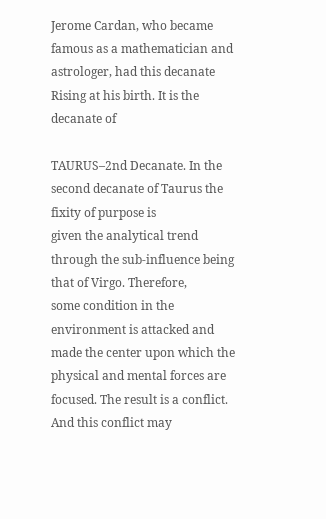Jerome Cardan, who became famous as a mathematician and
astrologer, had this decanate Rising at his birth. It is the decanate of

TAURUS–2nd Decanate. In the second decanate of Taurus the fixity of purpose is
given the analytical trend through the sub-influence being that of Virgo. Therefore,
some condition in the environment is attacked and made the center upon which the
physical and mental forces are focused. The result is a conflict. And this conflict may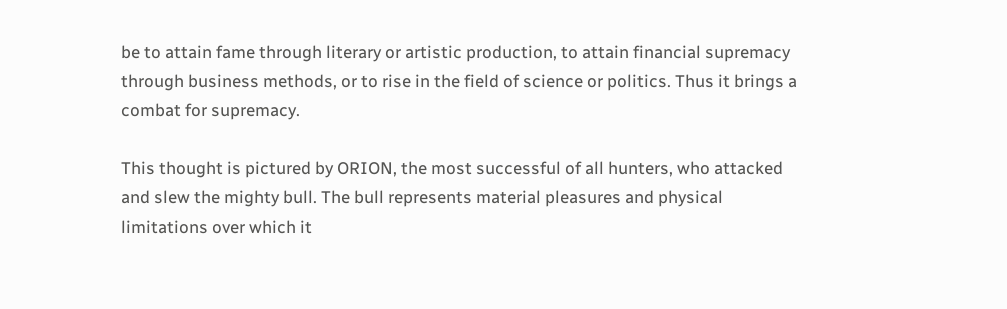be to attain fame through literary or artistic production, to attain financial supremacy
through business methods, or to rise in the field of science or politics. Thus it brings a
combat for supremacy.

This thought is pictured by ORION, the most successful of all hunters, who attacked
and slew the mighty bull. The bull represents material pleasures and physical
limitations over which it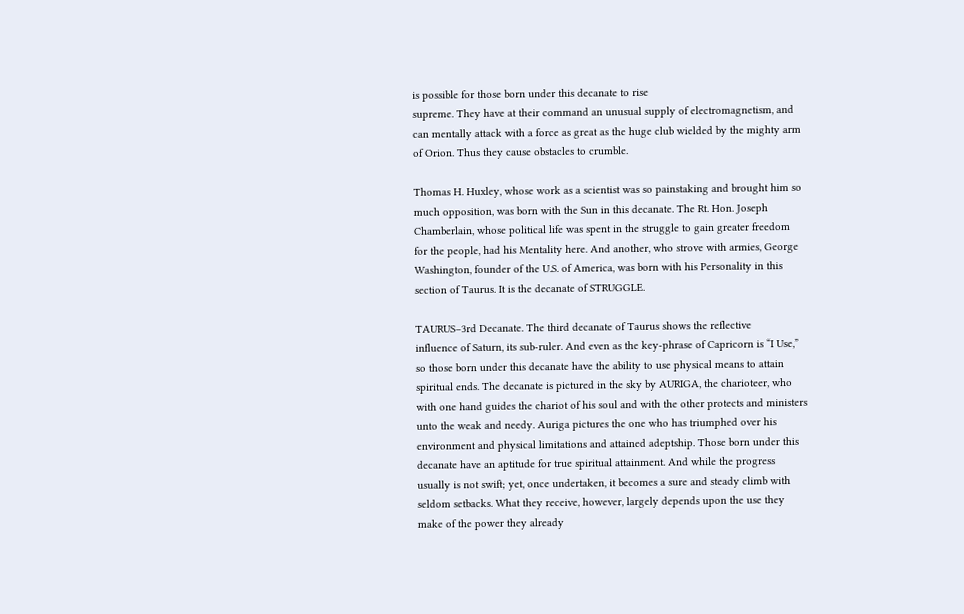is possible for those born under this decanate to rise
supreme. They have at their command an unusual supply of electromagnetism, and
can mentally attack with a force as great as the huge club wielded by the mighty arm
of Orion. Thus they cause obstacles to crumble.

Thomas H. Huxley, whose work as a scientist was so painstaking and brought him so
much opposition, was born with the Sun in this decanate. The Rt. Hon. Joseph
Chamberlain, whose political life was spent in the struggle to gain greater freedom
for the people, had his Mentality here. And another, who strove with armies, George
Washington, founder of the U.S. of America, was born with his Personality in this
section of Taurus. It is the decanate of STRUGGLE.

TAURUS–3rd Decanate. The third decanate of Taurus shows the reflective
influence of Saturn, its sub-ruler. And even as the key-phrase of Capricorn is “I Use,”
so those born under this decanate have the ability to use physical means to attain
spiritual ends. The decanate is pictured in the sky by AURIGA, the charioteer, who
with one hand guides the chariot of his soul and with the other protects and ministers
unto the weak and needy. Auriga pictures the one who has triumphed over his
environment and physical limitations and attained adeptship. Those born under this
decanate have an aptitude for true spiritual attainment. And while the progress
usually is not swift; yet, once undertaken, it becomes a sure and steady climb with
seldom setbacks. What they receive, however, largely depends upon the use they
make of the power they already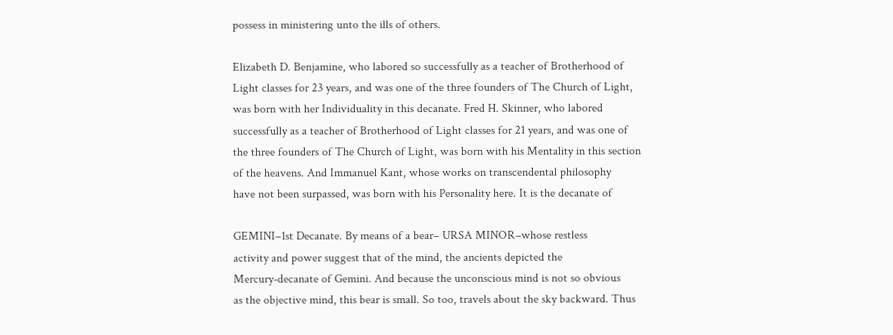possess in ministering unto the ills of others.

Elizabeth D. Benjamine, who labored so successfully as a teacher of Brotherhood of
Light classes for 23 years, and was one of the three founders of The Church of Light,
was born with her Individuality in this decanate. Fred H. Skinner, who labored
successfully as a teacher of Brotherhood of Light classes for 21 years, and was one of
the three founders of The Church of Light, was born with his Mentality in this section
of the heavens. And Immanuel Kant, whose works on transcendental philosophy
have not been surpassed, was born with his Personality here. It is the decanate of

GEMINI–1st Decanate. By means of a bear– URSA MINOR–whose restless
activity and power suggest that of the mind, the ancients depicted the
Mercury-decanate of Gemini. And because the unconscious mind is not so obvious
as the objective mind, this bear is small. So too, travels about the sky backward. Thus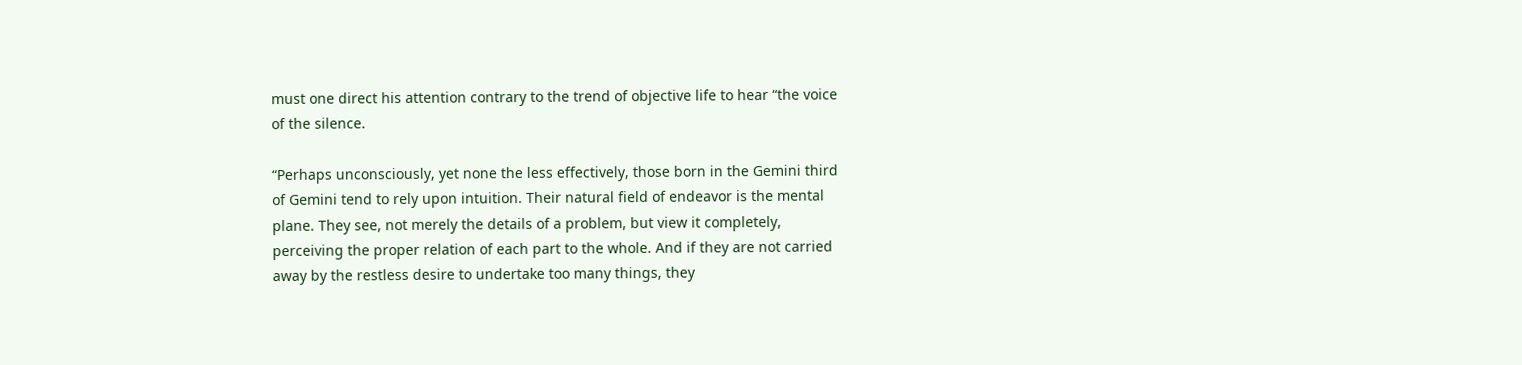must one direct his attention contrary to the trend of objective life to hear “the voice
of the silence.

“Perhaps unconsciously, yet none the less effectively, those born in the Gemini third
of Gemini tend to rely upon intuition. Their natural field of endeavor is the mental
plane. They see, not merely the details of a problem, but view it completely,
perceiving the proper relation of each part to the whole. And if they are not carried
away by the restless desire to undertake too many things, they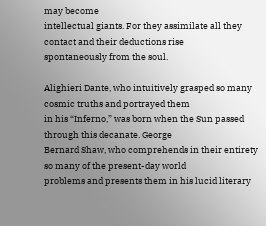may become
intellectual giants. For they assimilate all they contact and their deductions rise
spontaneously from the soul.

Alighieri Dante, who intuitively grasped so many cosmic truths and portrayed them
in his “Inferno,” was born when the Sun passed through this decanate. George
Bernard Shaw, who comprehends in their entirety so many of the present-day world
problems and presents them in his lucid literary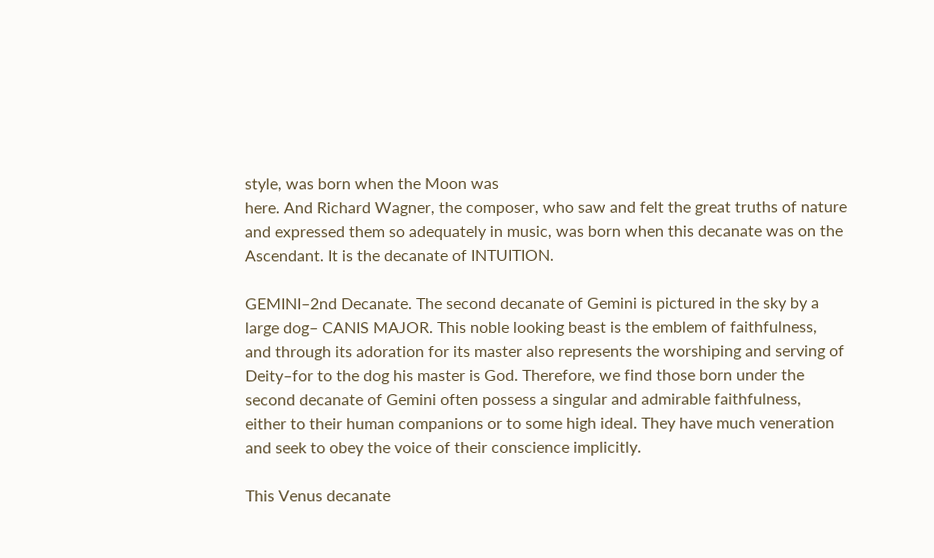style, was born when the Moon was
here. And Richard Wagner, the composer, who saw and felt the great truths of nature
and expressed them so adequately in music, was born when this decanate was on the
Ascendant. It is the decanate of INTUITION.

GEMINI–2nd Decanate. The second decanate of Gemini is pictured in the sky by a
large dog– CANIS MAJOR. This noble looking beast is the emblem of faithfulness,
and through its adoration for its master also represents the worshiping and serving of
Deity–for to the dog his master is God. Therefore, we find those born under the
second decanate of Gemini often possess a singular and admirable faithfulness,
either to their human companions or to some high ideal. They have much veneration
and seek to obey the voice of their conscience implicitly.

This Venus decanate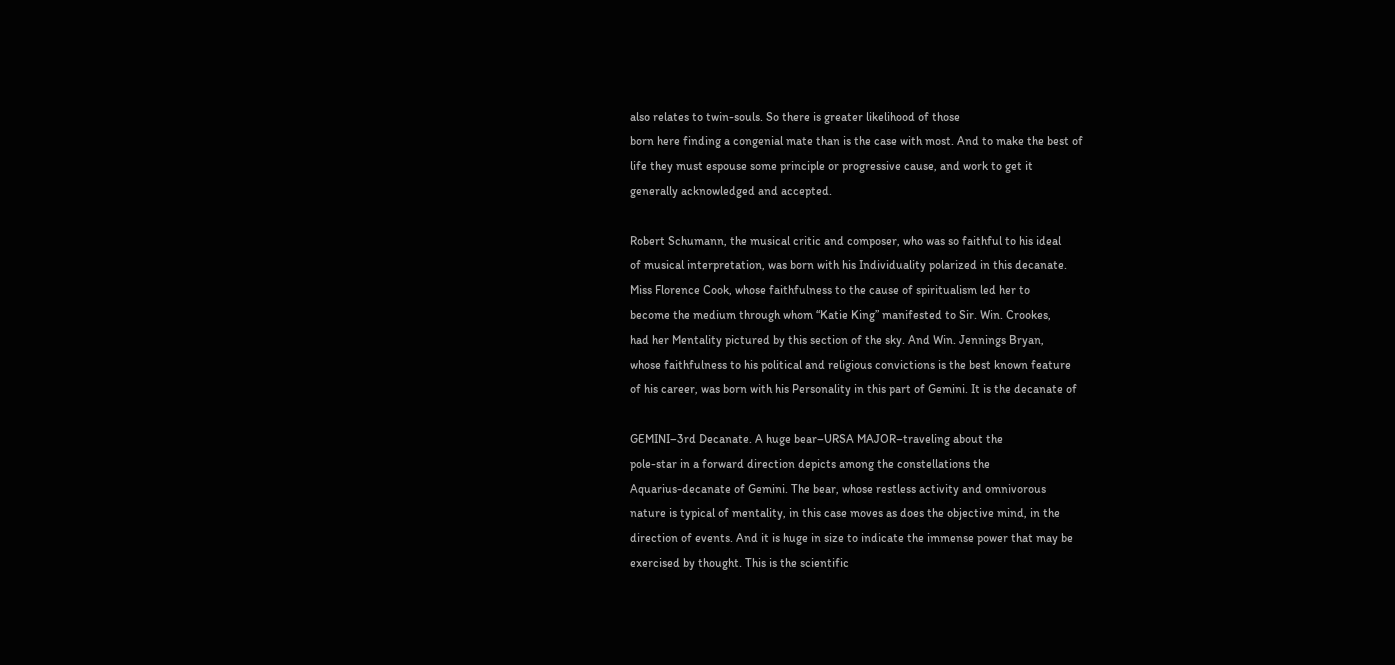also relates to twin-souls. So there is greater likelihood of those
born here finding a congenial mate than is the case with most. And to make the best of
life they must espouse some principle or progressive cause, and work to get it
generally acknowledged and accepted.

Robert Schumann, the musical critic and composer, who was so faithful to his ideal
of musical interpretation, was born with his Individuality polarized in this decanate.
Miss Florence Cook, whose faithfulness to the cause of spiritualism led her to
become the medium through whom “Katie King” manifested to Sir. Win. Crookes,
had her Mentality pictured by this section of the sky. And Win. Jennings Bryan,
whose faithfulness to his political and religious convictions is the best known feature
of his career, was born with his Personality in this part of Gemini. It is the decanate of

GEMINI–3rd Decanate. A huge bear–URSA MAJOR–traveling about the
pole-star in a forward direction depicts among the constellations the
Aquarius-decanate of Gemini. The bear, whose restless activity and omnivorous
nature is typical of mentality, in this case moves as does the objective mind, in the
direction of events. And it is huge in size to indicate the immense power that may be
exercised by thought. This is the scientific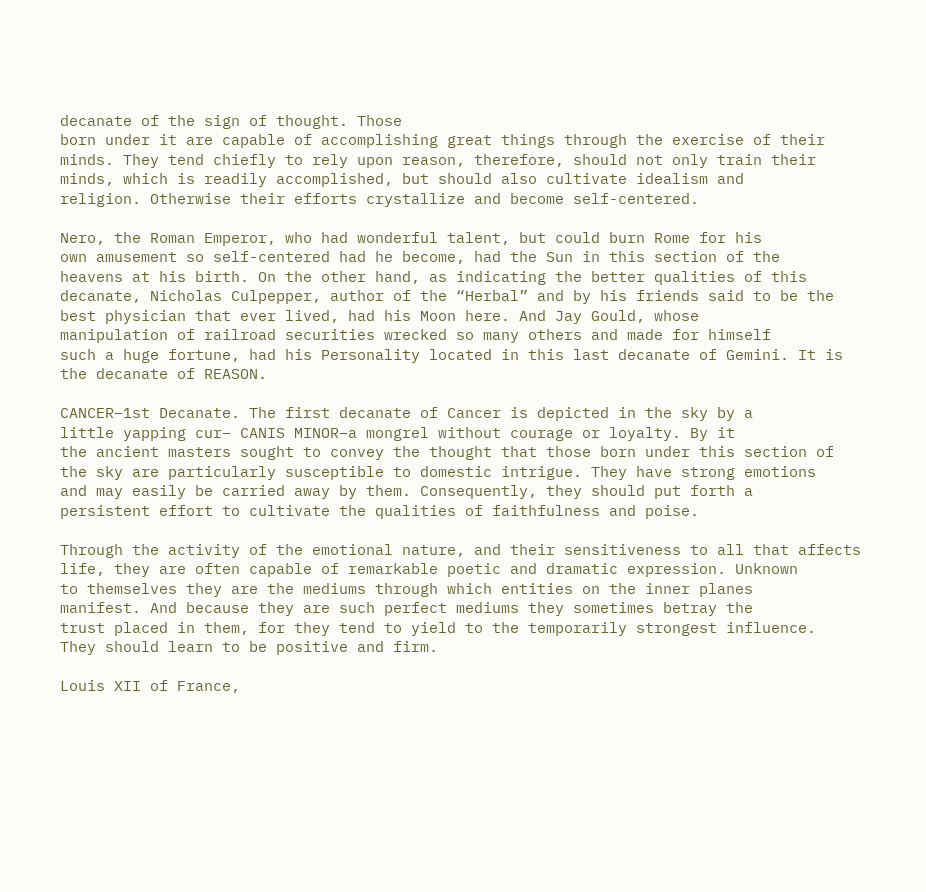decanate of the sign of thought. Those
born under it are capable of accomplishing great things through the exercise of their
minds. They tend chiefly to rely upon reason, therefore, should not only train their
minds, which is readily accomplished, but should also cultivate idealism and
religion. Otherwise their efforts crystallize and become self-centered.

Nero, the Roman Emperor, who had wonderful talent, but could burn Rome for his
own amusement so self-centered had he become, had the Sun in this section of the
heavens at his birth. On the other hand, as indicating the better qualities of this
decanate, Nicholas Culpepper, author of the “Herbal” and by his friends said to be the
best physician that ever lived, had his Moon here. And Jay Gould, whose
manipulation of railroad securities wrecked so many others and made for himself
such a huge fortune, had his Personality located in this last decanate of Gemini. It is
the decanate of REASON.

CANCER–1st Decanate. The first decanate of Cancer is depicted in the sky by a
little yapping cur– CANIS MINOR–a mongrel without courage or loyalty. By it
the ancient masters sought to convey the thought that those born under this section of
the sky are particularly susceptible to domestic intrigue. They have strong emotions
and may easily be carried away by them. Consequently, they should put forth a
persistent effort to cultivate the qualities of faithfulness and poise.

Through the activity of the emotional nature, and their sensitiveness to all that affects
life, they are often capable of remarkable poetic and dramatic expression. Unknown
to themselves they are the mediums through which entities on the inner planes
manifest. And because they are such perfect mediums they sometimes betray the
trust placed in them, for they tend to yield to the temporarily strongest influence.
They should learn to be positive and firm.

Louis XII of France,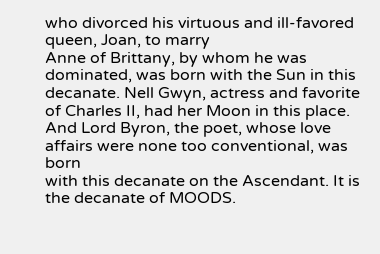who divorced his virtuous and ill-favored queen, Joan, to marry
Anne of Brittany, by whom he was dominated, was born with the Sun in this
decanate. Nell Gwyn, actress and favorite of Charles II, had her Moon in this place.
And Lord Byron, the poet, whose love affairs were none too conventional, was born
with this decanate on the Ascendant. It is the decanate of MOODS.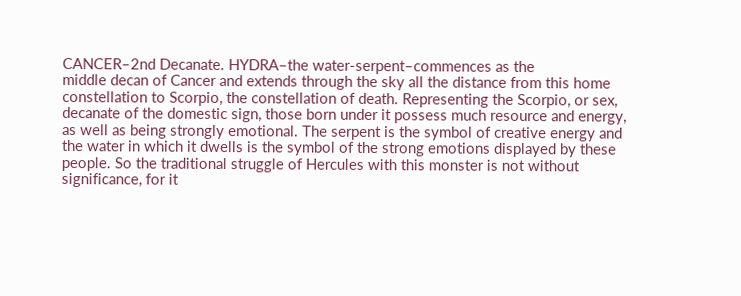CANCER–2nd Decanate. HYDRA–the water-serpent–commences as the
middle decan of Cancer and extends through the sky all the distance from this home
constellation to Scorpio, the constellation of death. Representing the Scorpio, or sex,
decanate of the domestic sign, those born under it possess much resource and energy,
as well as being strongly emotional. The serpent is the symbol of creative energy and
the water in which it dwells is the symbol of the strong emotions displayed by these
people. So the traditional struggle of Hercules with this monster is not without
significance, for it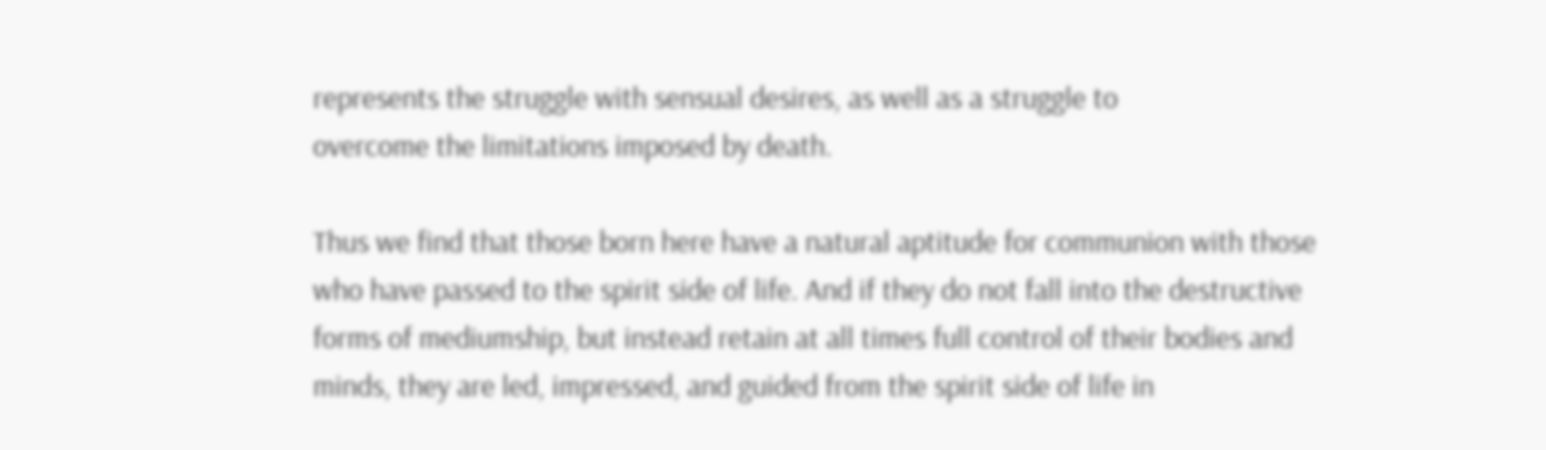represents the struggle with sensual desires, as well as a struggle to
overcome the limitations imposed by death.

Thus we find that those born here have a natural aptitude for communion with those
who have passed to the spirit side of life. And if they do not fall into the destructive
forms of mediumship, but instead retain at all times full control of their bodies and
minds, they are led, impressed, and guided from the spirit side of life in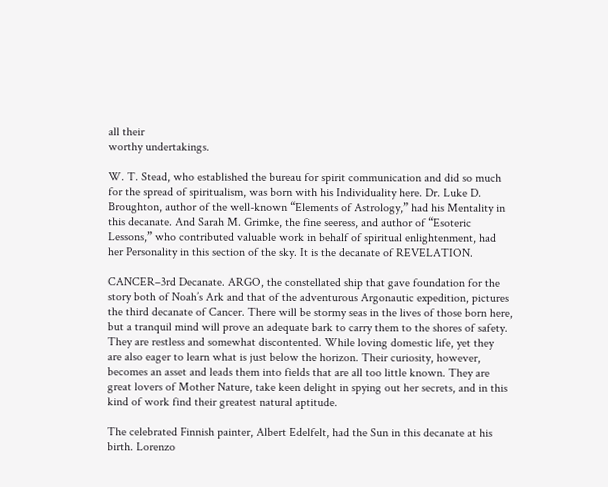all their
worthy undertakings.

W. T. Stead, who established the bureau for spirit communication and did so much
for the spread of spiritualism, was born with his Individuality here. Dr. Luke D.
Broughton, author of the well-known “Elements of Astrology,” had his Mentality in
this decanate. And Sarah M. Grimke, the fine seeress, and author of “Esoteric
Lessons,” who contributed valuable work in behalf of spiritual enlightenment, had
her Personality in this section of the sky. It is the decanate of REVELATION.

CANCER–3rd Decanate. ARGO, the constellated ship that gave foundation for the
story both of Noah’s Ark and that of the adventurous Argonautic expedition, pictures
the third decanate of Cancer. There will be stormy seas in the lives of those born here,
but a tranquil mind will prove an adequate bark to carry them to the shores of safety.
They are restless and somewhat discontented. While loving domestic life, yet they
are also eager to learn what is just below the horizon. Their curiosity, however,
becomes an asset and leads them into fields that are all too little known. They are
great lovers of Mother Nature, take keen delight in spying out her secrets, and in this
kind of work find their greatest natural aptitude.

The celebrated Finnish painter, Albert Edelfelt, had the Sun in this decanate at his
birth. Lorenzo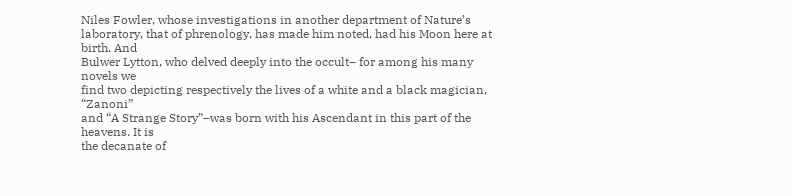Niles Fowler, whose investigations in another department of Nature’s
laboratory, that of phrenology, has made him noted, had his Moon here at birth. And
Bulwer Lytton, who delved deeply into the occult– for among his many novels we
find two depicting respectively the lives of a white and a black magician, “Zanoni”
and “A Strange Story”–was born with his Ascendant in this part of the heavens. It is
the decanate of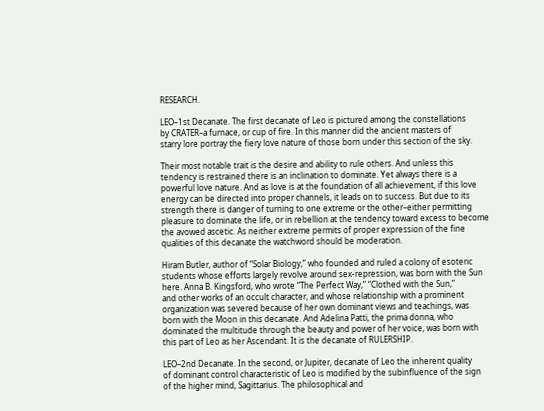RESEARCH.

LEO–1st Decanate. The first decanate of Leo is pictured among the constellations
by CRATER–a furnace, or cup of fire. In this manner did the ancient masters of
starry lore portray the fiery love nature of those born under this section of the sky.

Their most notable trait is the desire and ability to rule others. And unless this
tendency is restrained there is an inclination to dominate. Yet always there is a
powerful love nature. And as love is at the foundation of all achievement, if this love
energy can be directed into proper channels, it leads on to success. But due to its
strength there is danger of turning to one extreme or the other–either permitting
pleasure to dominate the life, or in rebellion at the tendency toward excess to become
the avowed ascetic. As neither extreme permits of proper expression of the fine
qualities of this decanate the watchword should be moderation.

Hiram Butler, author of “Solar Biology,” who founded and ruled a colony of esoteric
students whose efforts largely revolve around sex-repression, was born with the Sun
here. Anna B. Kingsford, who wrote “The Perfect Way,” “Clothed with the Sun,”
and other works of an occult character, and whose relationship with a prominent
organization was severed because of her own dominant views and teachings, was
born with the Moon in this decanate. And Adelina Patti, the prima donna, who
dominated the multitude through the beauty and power of her voice, was born with
this part of Leo as her Ascendant. It is the decanate of RULERSHIP.

LEO–2nd Decanate. In the second, or Jupiter, decanate of Leo the inherent quality
of dominant control characteristic of Leo is modified by the subinfluence of the sign
of the higher mind, Sagittarius. The philosophical and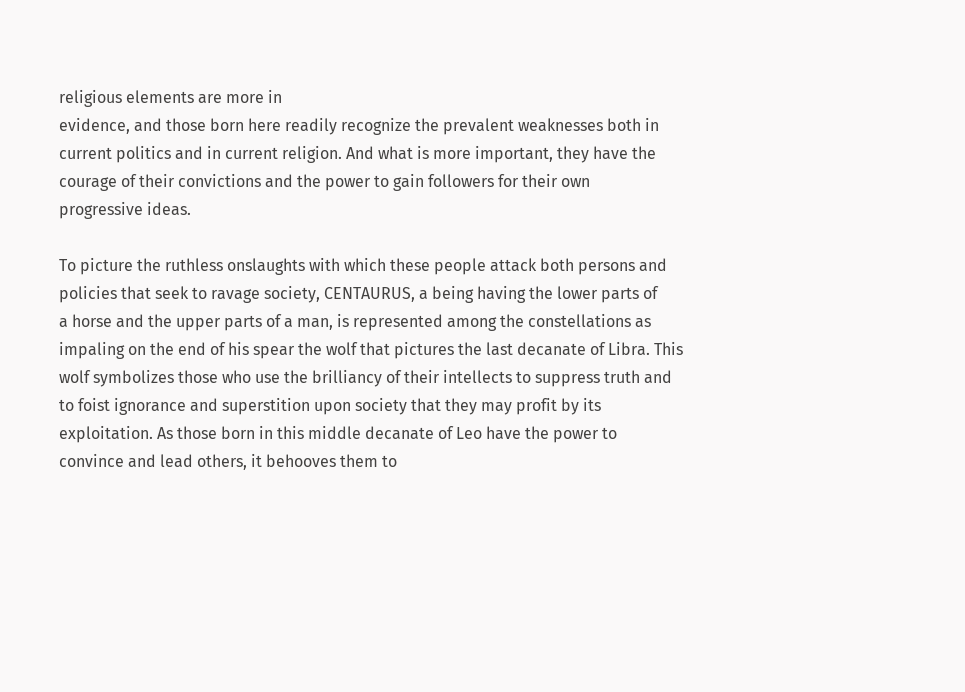religious elements are more in
evidence, and those born here readily recognize the prevalent weaknesses both in
current politics and in current religion. And what is more important, they have the
courage of their convictions and the power to gain followers for their own
progressive ideas.

To picture the ruthless onslaughts with which these people attack both persons and
policies that seek to ravage society, CENTAURUS, a being having the lower parts of
a horse and the upper parts of a man, is represented among the constellations as
impaling on the end of his spear the wolf that pictures the last decanate of Libra. This
wolf symbolizes those who use the brilliancy of their intellects to suppress truth and
to foist ignorance and superstition upon society that they may profit by its
exploitation. As those born in this middle decanate of Leo have the power to
convince and lead others, it behooves them to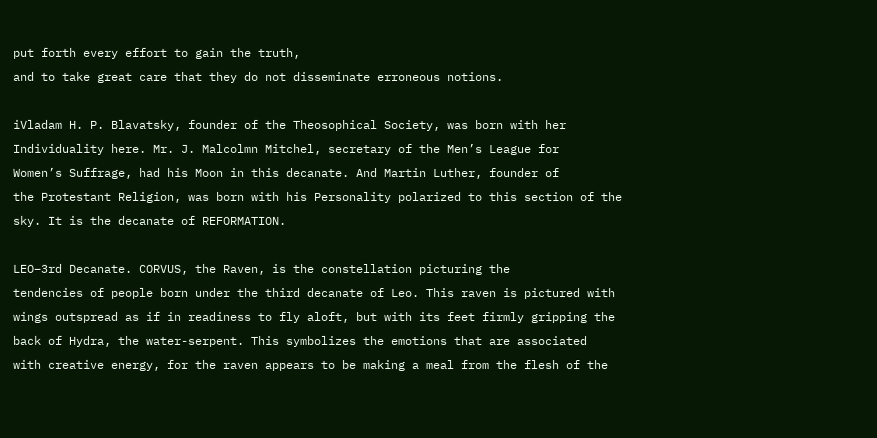put forth every effort to gain the truth,
and to take great care that they do not disseminate erroneous notions.

iVladam H. P. Blavatsky, founder of the Theosophical Society, was born with her
Individuality here. Mr. J. Malcolmn Mitchel, secretary of the Men’s League for
Women’s Suffrage, had his Moon in this decanate. And Martin Luther, founder of
the Protestant Religion, was born with his Personality polarized to this section of the
sky. It is the decanate of REFORMATION.

LEO–3rd Decanate. CORVUS, the Raven, is the constellation picturing the
tendencies of people born under the third decanate of Leo. This raven is pictured with
wings outspread as if in readiness to fly aloft, but with its feet firmly gripping the
back of Hydra, the water-serpent. This symbolizes the emotions that are associated
with creative energy, for the raven appears to be making a meal from the flesh of the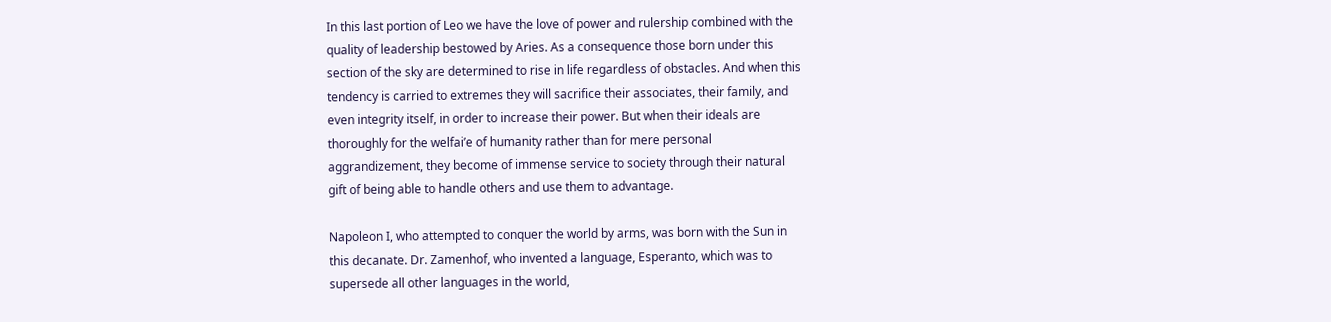In this last portion of Leo we have the love of power and rulership combined with the
quality of leadership bestowed by Aries. As a consequence those born under this
section of the sky are determined to rise in life regardless of obstacles. And when this
tendency is carried to extremes they will sacrifice their associates, their family, and
even integrity itself, in order to increase their power. But when their ideals are
thoroughly for the welfai’e of humanity rather than for mere personal
aggrandizement, they become of immense service to society through their natural
gift of being able to handle others and use them to advantage.

Napoleon I, who attempted to conquer the world by arms, was born with the Sun in
this decanate. Dr. Zamenhof, who invented a language, Esperanto, which was to
supersede all other languages in the world,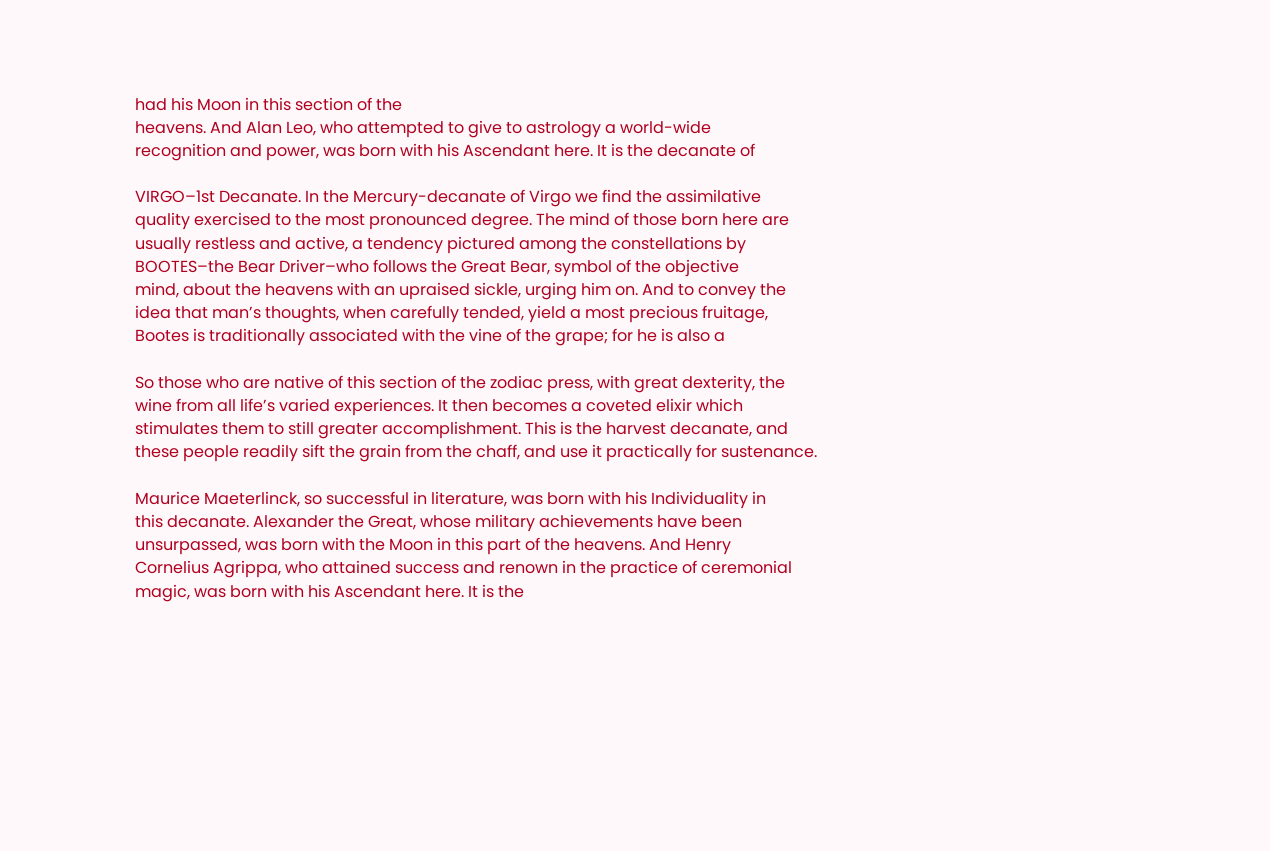had his Moon in this section of the
heavens. And Alan Leo, who attempted to give to astrology a world-wide
recognition and power, was born with his Ascendant here. It is the decanate of

VIRGO–1st Decanate. In the Mercury-decanate of Virgo we find the assimilative
quality exercised to the most pronounced degree. The mind of those born here are
usually restless and active, a tendency pictured among the constellations by
BOOTES–the Bear Driver–who follows the Great Bear, symbol of the objective
mind, about the heavens with an upraised sickle, urging him on. And to convey the
idea that man’s thoughts, when carefully tended, yield a most precious fruitage,
Bootes is traditionally associated with the vine of the grape; for he is also a

So those who are native of this section of the zodiac press, with great dexterity, the
wine from all life’s varied experiences. It then becomes a coveted elixir which
stimulates them to still greater accomplishment. This is the harvest decanate, and
these people readily sift the grain from the chaff, and use it practically for sustenance.

Maurice Maeterlinck, so successful in literature, was born with his Individuality in
this decanate. Alexander the Great, whose military achievements have been
unsurpassed, was born with the Moon in this part of the heavens. And Henry
Cornelius Agrippa, who attained success and renown in the practice of ceremonial
magic, was born with his Ascendant here. It is the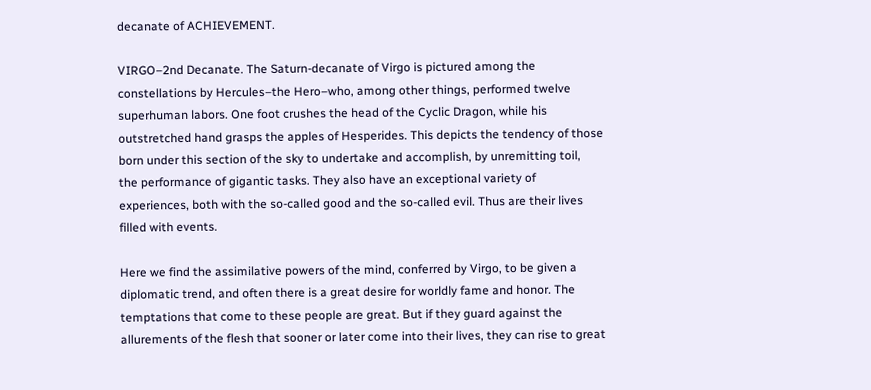decanate of ACHIEVEMENT.

VIRGO–2nd Decanate. The Saturn-decanate of Virgo is pictured among the
constellations by Hercules–the Hero–who, among other things, performed twelve
superhuman labors. One foot crushes the head of the Cyclic Dragon, while his
outstretched hand grasps the apples of Hesperides. This depicts the tendency of those
born under this section of the sky to undertake and accomplish, by unremitting toil,
the performance of gigantic tasks. They also have an exceptional variety of
experiences, both with the so-called good and the so-called evil. Thus are their lives
filled with events.

Here we find the assimilative powers of the mind, conferred by Virgo, to be given a
diplomatic trend, and often there is a great desire for worldly fame and honor. The
temptations that come to these people are great. But if they guard against the
allurements of the flesh that sooner or later come into their lives, they can rise to great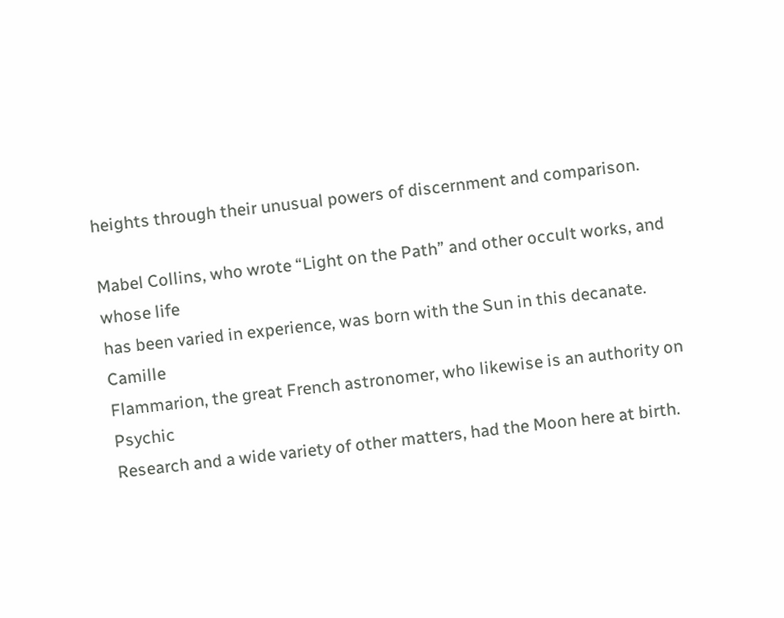heights through their unusual powers of discernment and comparison.

Mabel Collins, who wrote “Light on the Path” and other occult works, and whose life
has been varied in experience, was born with the Sun in this decanate. Camille
Flammarion, the great French astronomer, who likewise is an authority on Psychic
Research and a wide variety of other matters, had the Moon here at birth.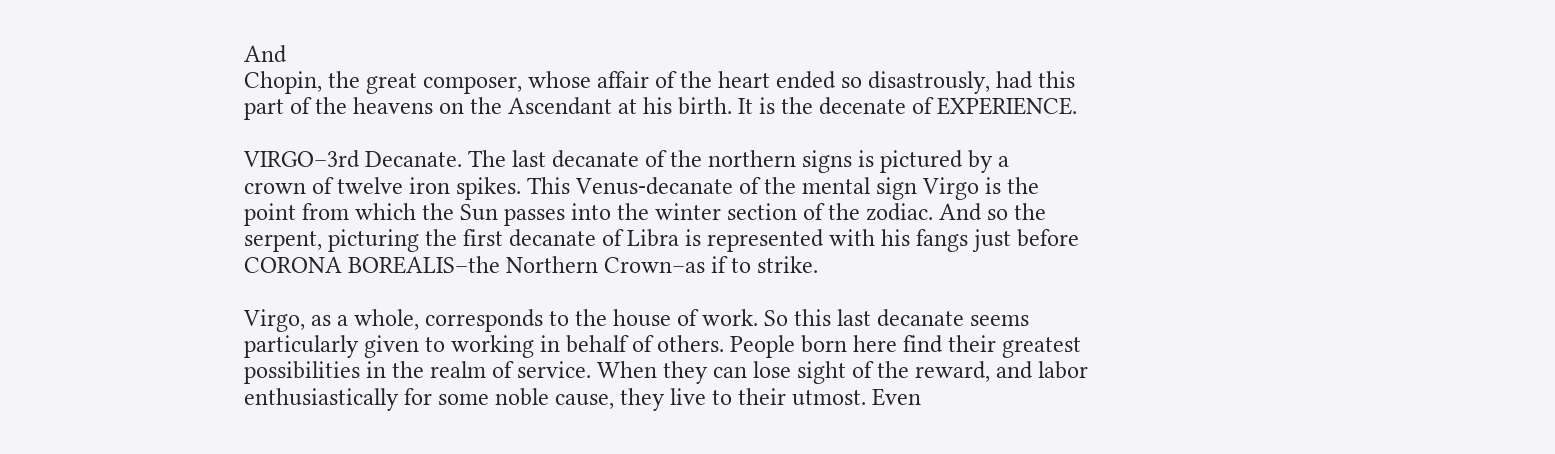And
Chopin, the great composer, whose affair of the heart ended so disastrously, had this
part of the heavens on the Ascendant at his birth. It is the decenate of EXPERIENCE.

VIRGO–3rd Decanate. The last decanate of the northern signs is pictured by a
crown of twelve iron spikes. This Venus-decanate of the mental sign Virgo is the
point from which the Sun passes into the winter section of the zodiac. And so the
serpent, picturing the first decanate of Libra is represented with his fangs just before
CORONA BOREALIS–the Northern Crown–as if to strike.

Virgo, as a whole, corresponds to the house of work. So this last decanate seems
particularly given to working in behalf of others. People born here find their greatest
possibilities in the realm of service. When they can lose sight of the reward, and labor
enthusiastically for some noble cause, they live to their utmost. Even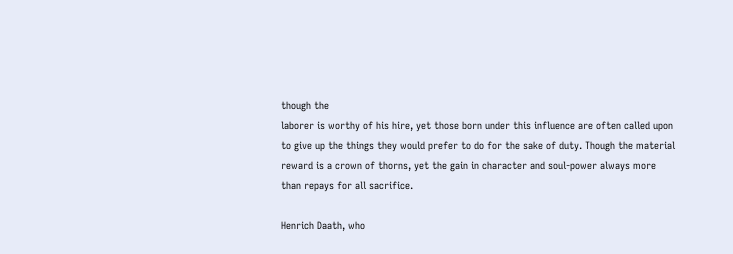though the
laborer is worthy of his hire, yet those born under this influence are often called upon
to give up the things they would prefer to do for the sake of duty. Though the material
reward is a crown of thorns, yet the gain in character and soul-power always more
than repays for all sacrifice.

Henrich Daath, who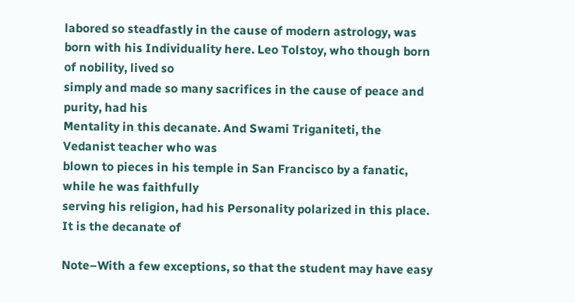labored so steadfastly in the cause of modern astrology, was
born with his Individuality here. Leo Tolstoy, who though born of nobility, lived so
simply and made so many sacrifices in the cause of peace and purity, had his
Mentality in this decanate. And Swami Triganiteti, the Vedanist teacher who was
blown to pieces in his temple in San Francisco by a fanatic, while he was faithfully
serving his religion, had his Personality polarized in this place. It is the decanate of

Note–With a few exceptions, so that the student may have easy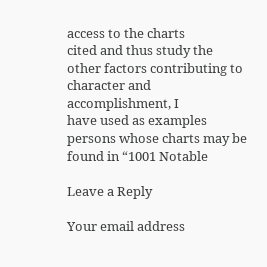access to the charts
cited and thus study the other factors contributing to character and accomplishment, I
have used as examples persons whose charts may be found in “1001 Notable

Leave a Reply

Your email address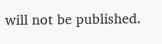will not be published.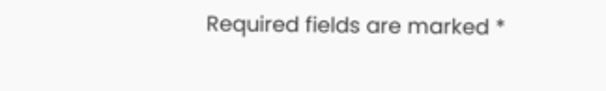Required fields are marked *